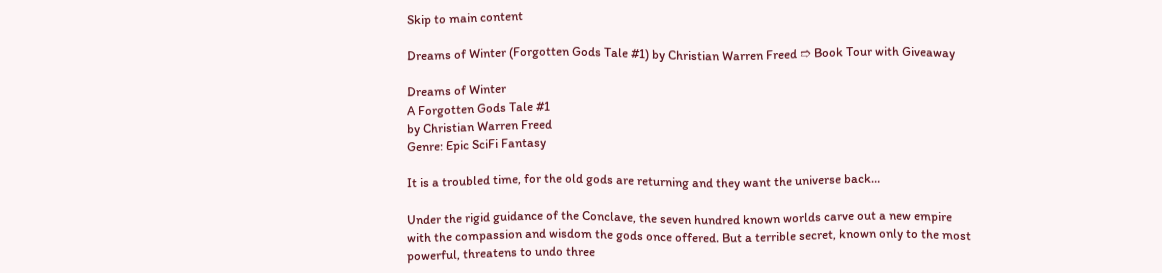Skip to main content

Dreams of Winter (Forgotten Gods Tale #1) by Christian Warren Freed ➱ Book Tour with Giveaway

Dreams of Winter
A Forgotten Gods Tale #1
by Christian Warren Freed
Genre: Epic SciFi Fantasy

It is a troubled time, for the old gods are returning and they want the universe back…

Under the rigid guidance of the Conclave, the seven hundred known worlds carve out a new empire with the compassion and wisdom the gods once offered. But a terrible secret, known only to the most powerful, threatens to undo three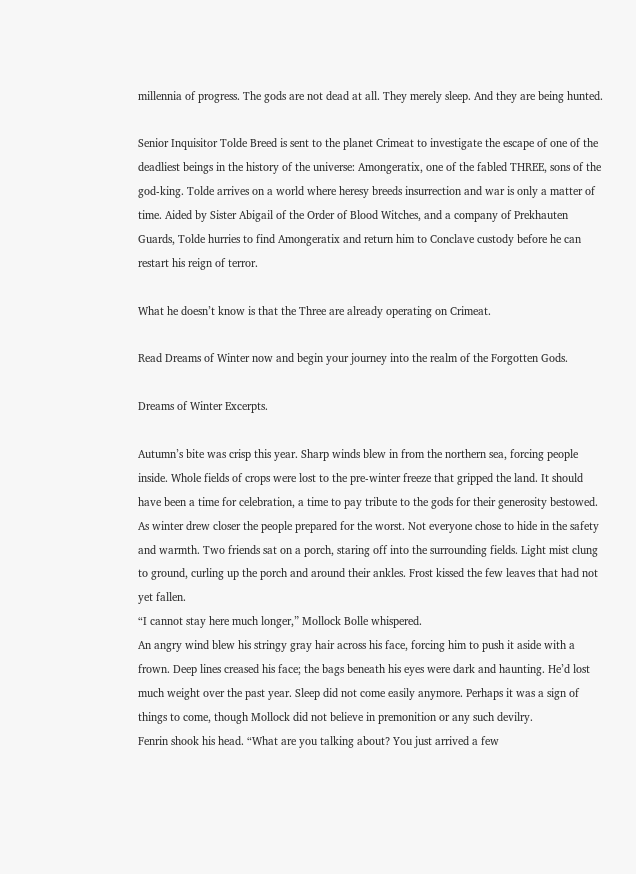millennia of progress. The gods are not dead at all. They merely sleep. And they are being hunted.

Senior Inquisitor Tolde Breed is sent to the planet Crimeat to investigate the escape of one of the deadliest beings in the history of the universe: Amongeratix, one of the fabled THREE, sons of the god-king. Tolde arrives on a world where heresy breeds insurrection and war is only a matter of time. Aided by Sister Abigail of the Order of Blood Witches, and a company of Prekhauten Guards, Tolde hurries to find Amongeratix and return him to Conclave custody before he can restart his reign of terror.

What he doesn’t know is that the Three are already operating on Crimeat.

Read Dreams of Winter now and begin your journey into the realm of the Forgotten Gods.

Dreams of Winter Excerpts.

Autumn’s bite was crisp this year. Sharp winds blew in from the northern sea, forcing people inside. Whole fields of crops were lost to the pre-winter freeze that gripped the land. It should have been a time for celebration, a time to pay tribute to the gods for their generosity bestowed. As winter drew closer the people prepared for the worst. Not everyone chose to hide in the safety and warmth. Two friends sat on a porch, staring off into the surrounding fields. Light mist clung to ground, curling up the porch and around their ankles. Frost kissed the few leaves that had not yet fallen.
“I cannot stay here much longer,” Mollock Bolle whispered.
An angry wind blew his stringy gray hair across his face, forcing him to push it aside with a frown. Deep lines creased his face; the bags beneath his eyes were dark and haunting. He’d lost much weight over the past year. Sleep did not come easily anymore. Perhaps it was a sign of things to come, though Mollock did not believe in premonition or any such devilry.
Fenrin shook his head. “What are you talking about? You just arrived a few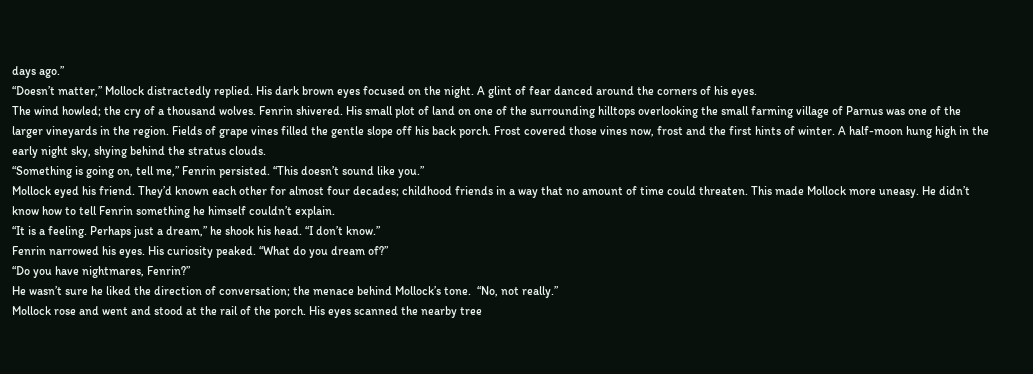days ago.”
“Doesn’t matter,” Mollock distractedly replied. His dark brown eyes focused on the night. A glint of fear danced around the corners of his eyes.
The wind howled; the cry of a thousand wolves. Fenrin shivered. His small plot of land on one of the surrounding hilltops overlooking the small farming village of Parnus was one of the larger vineyards in the region. Fields of grape vines filled the gentle slope off his back porch. Frost covered those vines now, frost and the first hints of winter. A half-moon hung high in the early night sky, shying behind the stratus clouds.
“Something is going on, tell me,” Fenrin persisted. “This doesn’t sound like you.”
Mollock eyed his friend. They’d known each other for almost four decades; childhood friends in a way that no amount of time could threaten. This made Mollock more uneasy. He didn’t know how to tell Fenrin something he himself couldn’t explain.
“It is a feeling. Perhaps just a dream,” he shook his head. “I don’t know.”
Fenrin narrowed his eyes. His curiosity peaked. “What do you dream of?”
“Do you have nightmares, Fenrin?”
He wasn’t sure he liked the direction of conversation; the menace behind Mollock’s tone.  “No, not really.”
Mollock rose and went and stood at the rail of the porch. His eyes scanned the nearby tree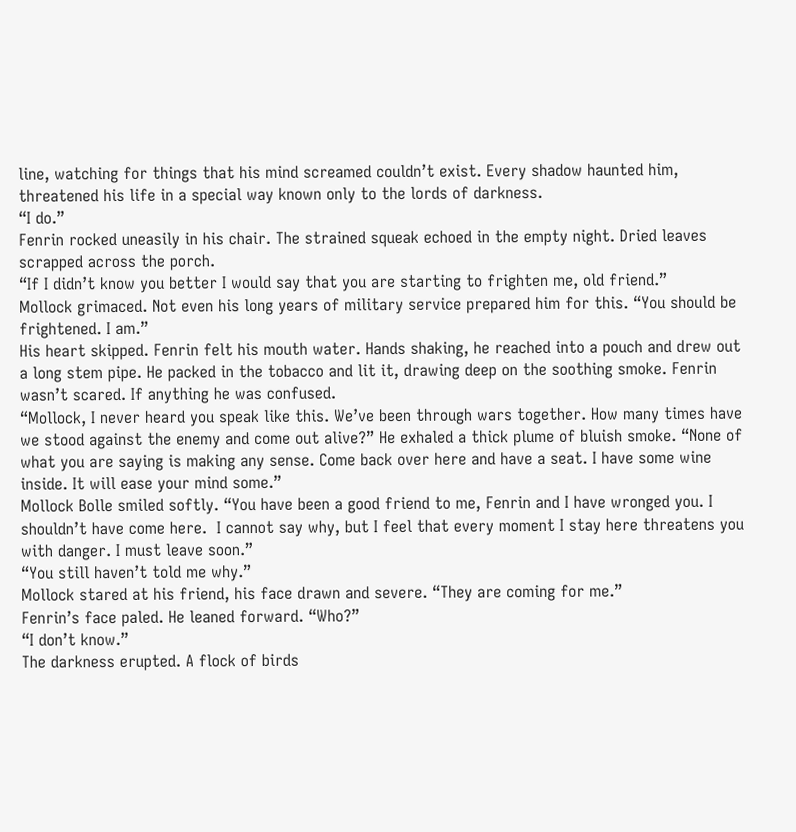line, watching for things that his mind screamed couldn’t exist. Every shadow haunted him, threatened his life in a special way known only to the lords of darkness.
“I do.”
Fenrin rocked uneasily in his chair. The strained squeak echoed in the empty night. Dried leaves scrapped across the porch.
“If I didn’t know you better I would say that you are starting to frighten me, old friend.”
Mollock grimaced. Not even his long years of military service prepared him for this. “You should be frightened. I am.”
His heart skipped. Fenrin felt his mouth water. Hands shaking, he reached into a pouch and drew out a long stem pipe. He packed in the tobacco and lit it, drawing deep on the soothing smoke. Fenrin wasn’t scared. If anything he was confused.
“Mollock, I never heard you speak like this. We’ve been through wars together. How many times have we stood against the enemy and come out alive?” He exhaled a thick plume of bluish smoke. “None of what you are saying is making any sense. Come back over here and have a seat. I have some wine inside. It will ease your mind some.”
Mollock Bolle smiled softly. “You have been a good friend to me, Fenrin and I have wronged you. I shouldn’t have come here.  I cannot say why, but I feel that every moment I stay here threatens you with danger. I must leave soon.”
“You still haven’t told me why.”
Mollock stared at his friend, his face drawn and severe. “They are coming for me.”
Fenrin’s face paled. He leaned forward. “Who?”
“I don’t know.”
The darkness erupted. A flock of birds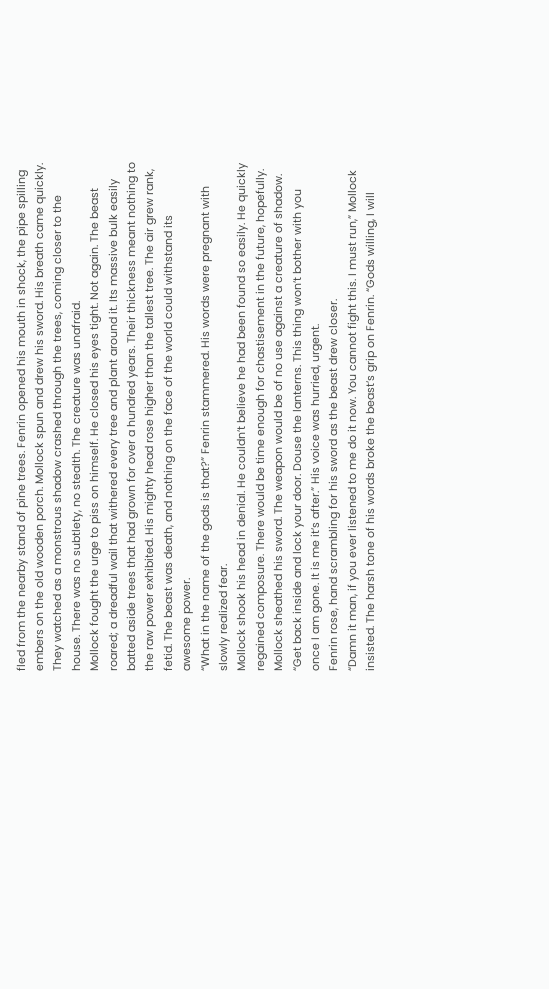fled from the nearby stand of pine trees. Fenrin opened his mouth in shock, the pipe spilling embers on the old wooden porch. Mollock spun and drew his sword. His breath came quickly. They watched as a monstrous shadow crashed through the trees, coming closer to the house. There was no subtlety, no stealth. The creature was unafraid.
Mollock fought the urge to piss on himself. He closed his eyes tight. Not again. The beast roared; a dreadful wail that withered every tree and plant around it. Its massive bulk easily batted aside trees that had grown for over a hundred years. Their thickness meant nothing to the raw power exhibited. His mighty head rose higher than the tallest tree. The air grew rank, fetid. The beast was death, and nothing on the face of the world could withstand its awesome power.
“What in the name of the gods is that?” Fenrin stammered. His words were pregnant with slowly realized fear.
Mollock shook his head in denial. He couldn’t believe he had been found so easily. He quickly regained composure. There would be time enough for chastisement in the future, hopefully. Mollock sheathed his sword. The weapon would be of no use against a creature of shadow.
“Get back inside and lock your door. Douse the lanterns. This thing won’t bother with you once I am gone. It is me it’s after.” His voice was hurried, urgent.
Fenrin rose, hand scrambling for his sword as the beast drew closer.
“Damn it man, if you ever listened to me do it now. You cannot fight this. I must run,” Mollock insisted. The harsh tone of his words broke the beast’s grip on Fenrin. “Gods willing, I will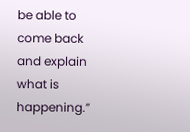be able to come back and explain what is happening.”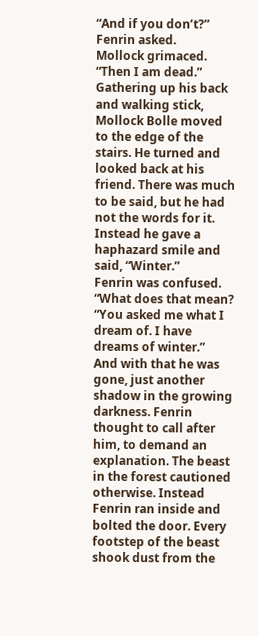“And if you don’t?” Fenrin asked.
Mollock grimaced. “Then I am dead.”
Gathering up his back and walking stick, Mollock Bolle moved to the edge of the stairs. He turned and looked back at his friend. There was much to be said, but he had not the words for it. Instead he gave a haphazard smile and said, “Winter.”
Fenrin was confused. “What does that mean?
“You asked me what I dream of. I have dreams of winter.”
And with that he was gone, just another shadow in the growing darkness. Fenrin thought to call after him, to demand an explanation. The beast in the forest cautioned otherwise. Instead Fenrin ran inside and bolted the door. Every footstep of the beast shook dust from the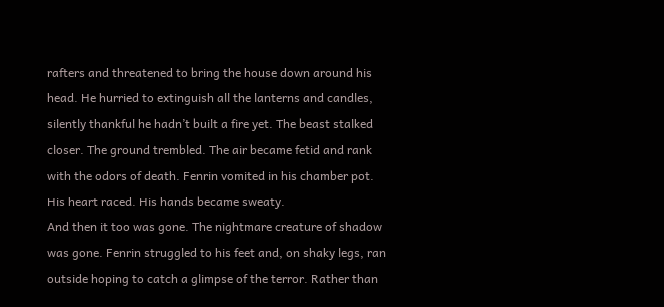rafters and threatened to bring the house down around his head. He hurried to extinguish all the lanterns and candles, silently thankful he hadn’t built a fire yet. The beast stalked closer. The ground trembled. The air became fetid and rank with the odors of death. Fenrin vomited in his chamber pot. His heart raced. His hands became sweaty.
And then it too was gone. The nightmare creature of shadow was gone. Fenrin struggled to his feet and, on shaky legs, ran outside hoping to catch a glimpse of the terror. Rather than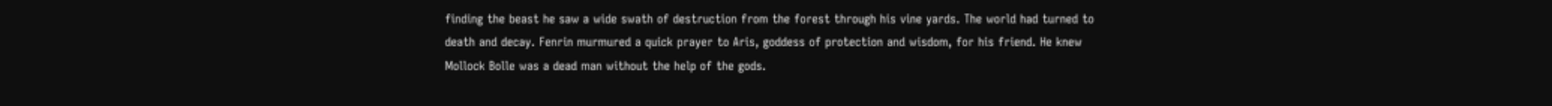finding the beast he saw a wide swath of destruction from the forest through his vine yards. The world had turned to death and decay. Fenrin murmured a quick prayer to Aris, goddess of protection and wisdom, for his friend. He knew Mollock Bolle was a dead man without the help of the gods.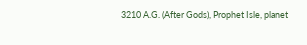3210 A.G. (After Gods), Prophet Isle, planet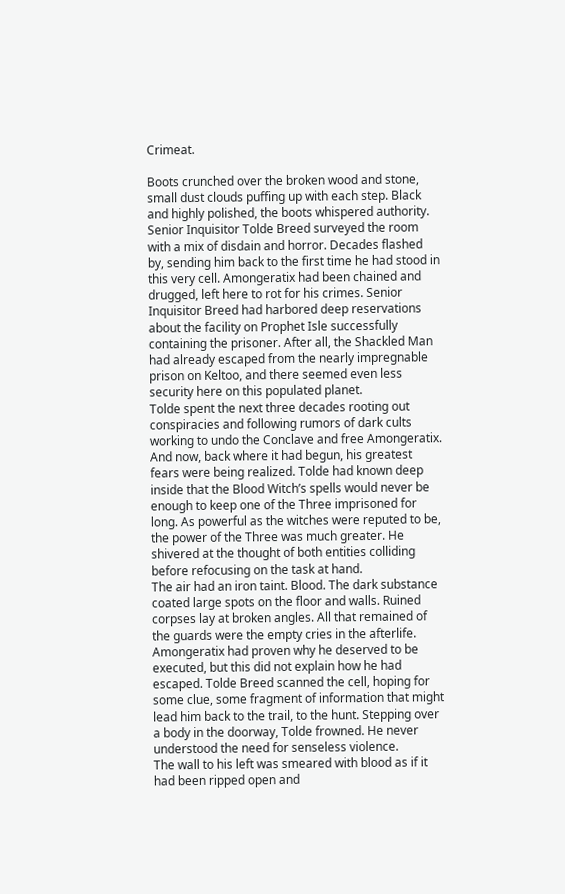Crimeat.

Boots crunched over the broken wood and stone, small dust clouds puffing up with each step. Black and highly polished, the boots whispered authority. Senior Inquisitor Tolde Breed surveyed the room with a mix of disdain and horror. Decades flashed by, sending him back to the first time he had stood in this very cell. Amongeratix had been chained and drugged, left here to rot for his crimes. Senior Inquisitor Breed had harbored deep reservations about the facility on Prophet Isle successfully containing the prisoner. After all, the Shackled Man had already escaped from the nearly impregnable prison on Keltoo, and there seemed even less security here on this populated planet.
Tolde spent the next three decades rooting out conspiracies and following rumors of dark cults working to undo the Conclave and free Amongeratix. And now, back where it had begun, his greatest fears were being realized. Tolde had known deep inside that the Blood Witch’s spells would never be enough to keep one of the Three imprisoned for long. As powerful as the witches were reputed to be, the power of the Three was much greater. He shivered at the thought of both entities colliding before refocusing on the task at hand.
The air had an iron taint. Blood. The dark substance coated large spots on the floor and walls. Ruined corpses lay at broken angles. All that remained of the guards were the empty cries in the afterlife. Amongeratix had proven why he deserved to be executed, but this did not explain how he had escaped. Tolde Breed scanned the cell, hoping for some clue, some fragment of information that might lead him back to the trail, to the hunt. Stepping over a body in the doorway, Tolde frowned. He never understood the need for senseless violence.
The wall to his left was smeared with blood as if it had been ripped open and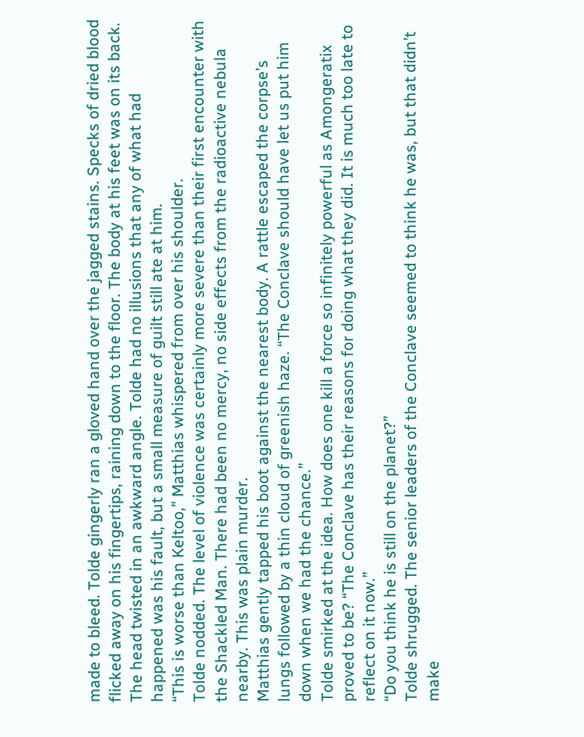made to bleed. Tolde gingerly ran a gloved hand over the jagged stains. Specks of dried blood flicked away on his fingertips, raining down to the floor. The body at his feet was on its back. The head twisted in an awkward angle. Tolde had no illusions that any of what had happened was his fault, but a small measure of guilt still ate at him.
“This is worse than Keltoo,” Matthias whispered from over his shoulder.
Tolde nodded. The level of violence was certainly more severe than their first encounter with the Shackled Man. There had been no mercy, no side effects from the radioactive nebula nearby. This was plain murder.
Matthias gently tapped his boot against the nearest body. A rattle escaped the corpse’s lungs followed by a thin cloud of greenish haze. “The Conclave should have let us put him down when we had the chance.”
Tolde smirked at the idea. How does one kill a force so infinitely powerful as Amongeratix proved to be? “The Conclave has their reasons for doing what they did. It is much too late to reflect on it now.”
“Do you think he is still on the planet?”
Tolde shrugged. The senior leaders of the Conclave seemed to think he was, but that didn’t make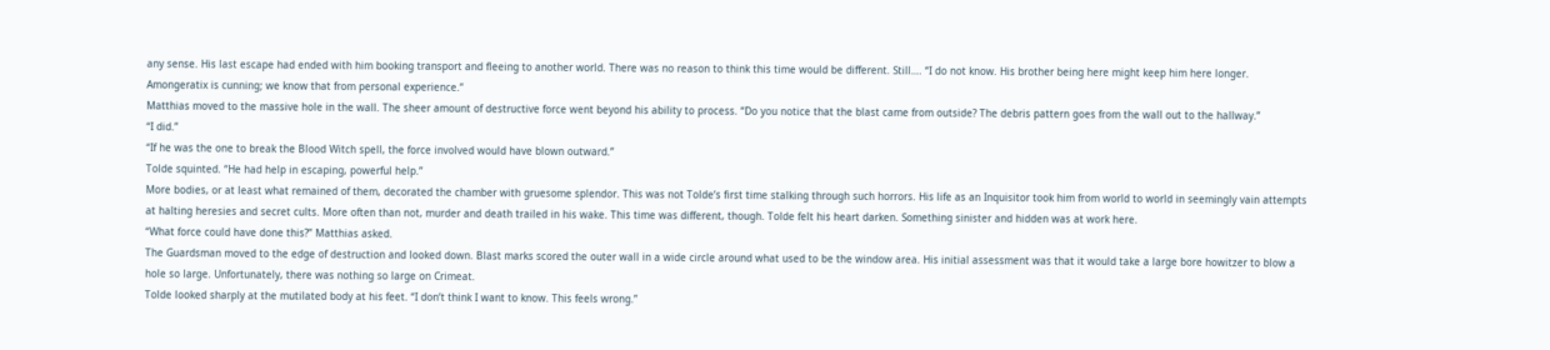any sense. His last escape had ended with him booking transport and fleeing to another world. There was no reason to think this time would be different. Still…. “I do not know. His brother being here might keep him here longer. Amongeratix is cunning; we know that from personal experience.”
Matthias moved to the massive hole in the wall. The sheer amount of destructive force went beyond his ability to process. “Do you notice that the blast came from outside? The debris pattern goes from the wall out to the hallway.”
“I did.”
“If he was the one to break the Blood Witch spell, the force involved would have blown outward.”
Tolde squinted. “He had help in escaping, powerful help.”
More bodies, or at least what remained of them, decorated the chamber with gruesome splendor. This was not Tolde’s first time stalking through such horrors. His life as an Inquisitor took him from world to world in seemingly vain attempts at halting heresies and secret cults. More often than not, murder and death trailed in his wake. This time was different, though. Tolde felt his heart darken. Something sinister and hidden was at work here.
“What force could have done this?” Matthias asked.
The Guardsman moved to the edge of destruction and looked down. Blast marks scored the outer wall in a wide circle around what used to be the window area. His initial assessment was that it would take a large bore howitzer to blow a hole so large. Unfortunately, there was nothing so large on Crimeat.
Tolde looked sharply at the mutilated body at his feet. “I don’t think I want to know. This feels wrong.”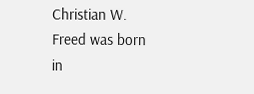Christian W. Freed was born in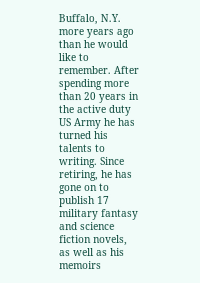Buffalo, N.Y. more years ago than he would like to remember. After spending more than 20 years in the active duty US Army he has turned his talents to writing. Since retiring, he has gone on to publish 17 military fantasy and science fiction novels, as well as his memoirs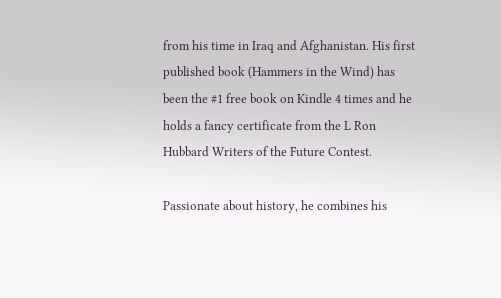from his time in Iraq and Afghanistan. His first published book (Hammers in the Wind) has been the #1 free book on Kindle 4 times and he holds a fancy certificate from the L Ron Hubbard Writers of the Future Contest.

Passionate about history, he combines his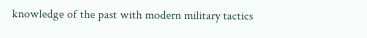knowledge of the past with modern military tactics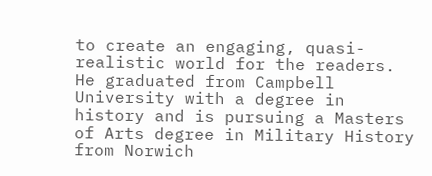to create an engaging, quasi-realistic world for the readers. He graduated from Campbell University with a degree in history and is pursuing a Masters of Arts degree in Military History from Norwich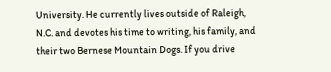University. He currently lives outside of Raleigh, N.C. and devotes his time to writing, his family, and their two Bernese Mountain Dogs. If you drive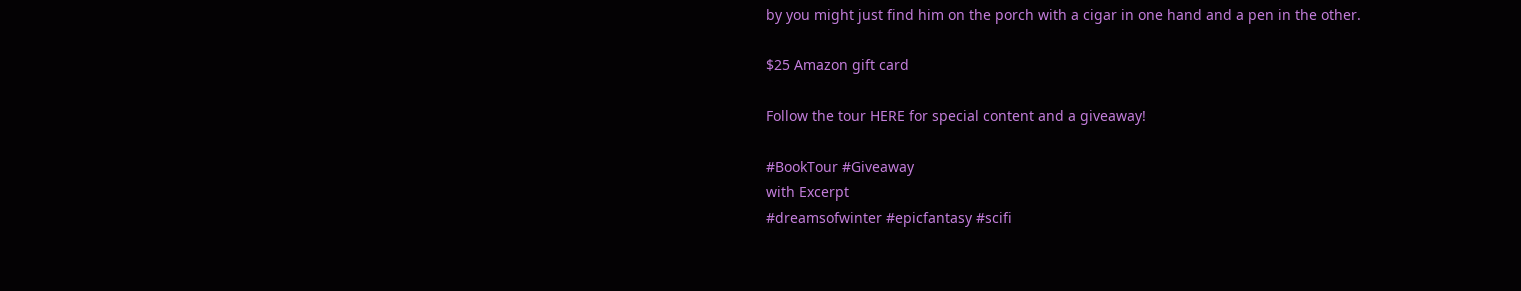by you might just find him on the porch with a cigar in one hand and a pen in the other.

$25 Amazon gift card

Follow the tour HERE for special content and a giveaway!

#BookTour #Giveaway
with Excerpt
#dreamsofwinter #epicfantasy #scifi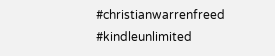#christianwarrenfreed #kindleunlimited